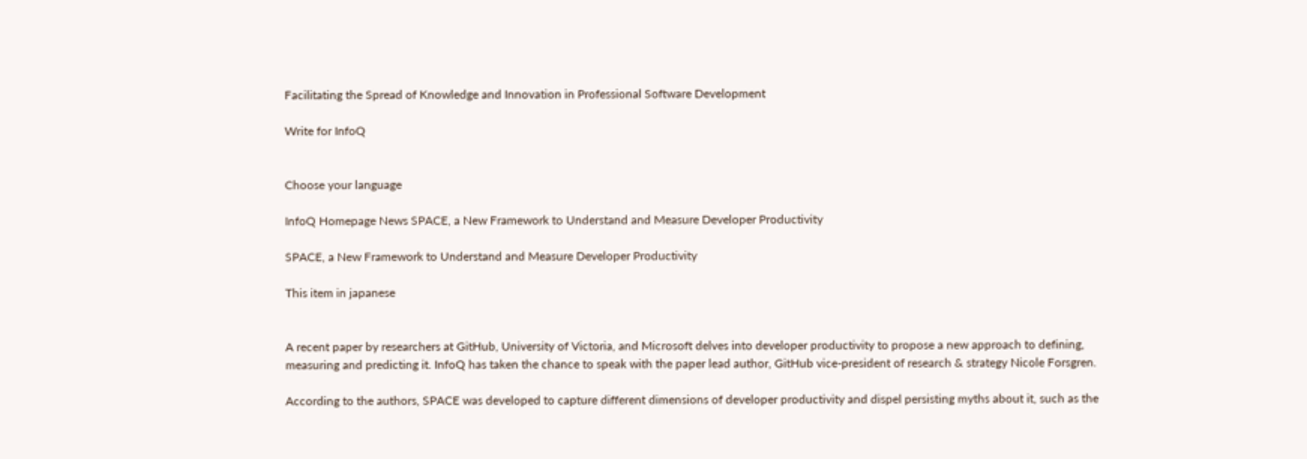Facilitating the Spread of Knowledge and Innovation in Professional Software Development

Write for InfoQ


Choose your language

InfoQ Homepage News SPACE, a New Framework to Understand and Measure Developer Productivity

SPACE, a New Framework to Understand and Measure Developer Productivity

This item in japanese


A recent paper by researchers at GitHub, University of Victoria, and Microsoft delves into developer productivity to propose a new approach to defining, measuring and predicting it. InfoQ has taken the chance to speak with the paper lead author, GitHub vice-president of research & strategy Nicole Forsgren.

According to the authors, SPACE was developed to capture different dimensions of developer productivity and dispel persisting myths about it, such as the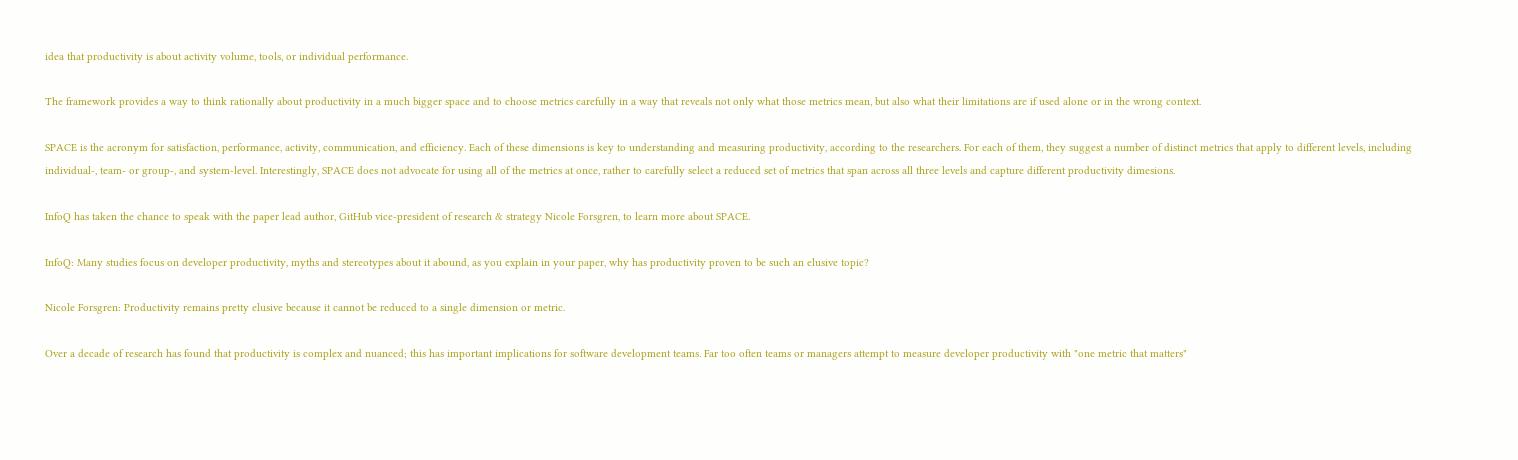idea that productivity is about activity volume, tools, or individual performance.

The framework provides a way to think rationally about productivity in a much bigger space and to choose metrics carefully in a way that reveals not only what those metrics mean, but also what their limitations are if used alone or in the wrong context.

SPACE is the acronym for satisfaction, performance, activity, communication, and efficiency. Each of these dimensions is key to understanding and measuring productivity, according to the researchers. For each of them, they suggest a number of distinct metrics that apply to different levels, including individual-, team- or group-, and system-level. Interestingly, SPACE does not advocate for using all of the metrics at once, rather to carefully select a reduced set of metrics that span across all three levels and capture different productivity dimesions.

InfoQ has taken the chance to speak with the paper lead author, GitHub vice-president of research & strategy Nicole Forsgren, to learn more about SPACE.

InfoQ: Many studies focus on developer productivity, myths and stereotypes about it abound, as you explain in your paper, why has productivity proven to be such an elusive topic?

Nicole Forsgren: Productivity remains pretty elusive because it cannot be reduced to a single dimension or metric.

Over a decade of research has found that productivity is complex and nuanced; this has important implications for software development teams. Far too often teams or managers attempt to measure developer productivity with "one metric that matters"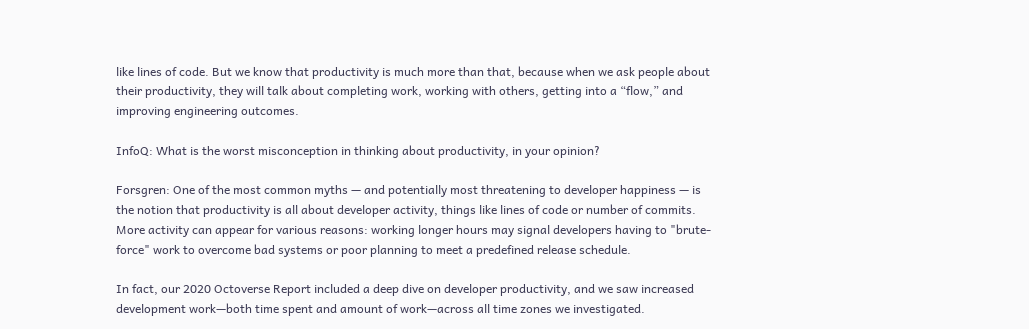like lines of code. But we know that productivity is much more than that, because when we ask people about their productivity, they will talk about completing work, working with others, getting into a “flow,” and improving engineering outcomes.

InfoQ: What is the worst misconception in thinking about productivity, in your opinion?

Forsgren: One of the most common myths — and potentially most threatening to developer happiness — is the notion that productivity is all about developer activity, things like lines of code or number of commits. More activity can appear for various reasons: working longer hours may signal developers having to "brute-force" work to overcome bad systems or poor planning to meet a predefined release schedule.

In fact, our 2020 Octoverse Report included a deep dive on developer productivity, and we saw increased development work—both time spent and amount of work—across all time zones we investigated.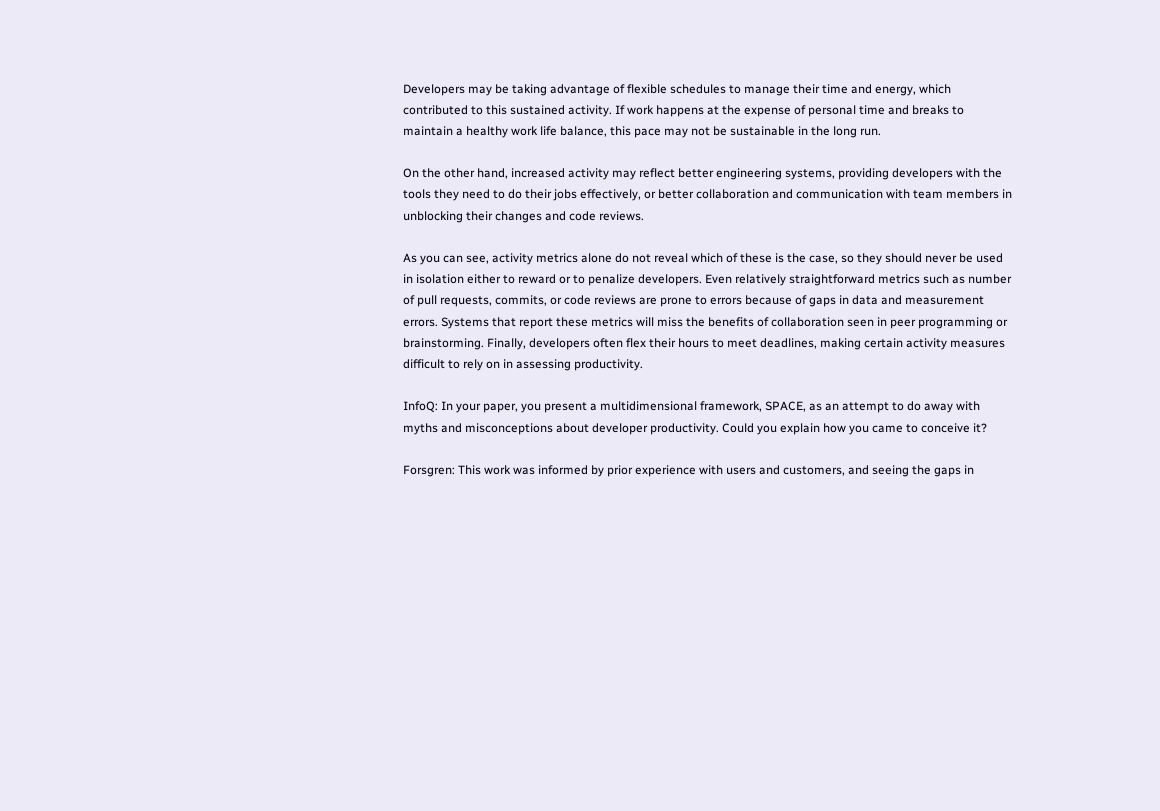Developers may be taking advantage of flexible schedules to manage their time and energy, which contributed to this sustained activity. If work happens at the expense of personal time and breaks to maintain a healthy work life balance, this pace may not be sustainable in the long run.

On the other hand, increased activity may reflect better engineering systems, providing developers with the tools they need to do their jobs effectively, or better collaboration and communication with team members in unblocking their changes and code reviews.

As you can see, activity metrics alone do not reveal which of these is the case, so they should never be used in isolation either to reward or to penalize developers. Even relatively straightforward metrics such as number of pull requests, commits, or code reviews are prone to errors because of gaps in data and measurement errors. Systems that report these metrics will miss the benefits of collaboration seen in peer programming or brainstorming. Finally, developers often flex their hours to meet deadlines, making certain activity measures difficult to rely on in assessing productivity.

InfoQ: In your paper, you present a multidimensional framework, SPACE, as an attempt to do away with myths and misconceptions about developer productivity. Could you explain how you came to conceive it?

Forsgren: This work was informed by prior experience with users and customers, and seeing the gaps in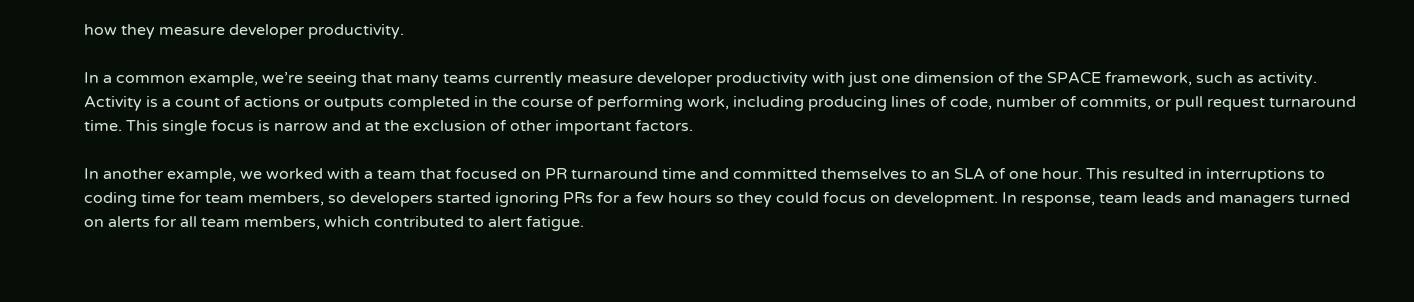how they measure developer productivity.

In a common example, we’re seeing that many teams currently measure developer productivity with just one dimension of the SPACE framework, such as activity. Activity is a count of actions or outputs completed in the course of performing work, including producing lines of code, number of commits, or pull request turnaround time. This single focus is narrow and at the exclusion of other important factors.

In another example, we worked with a team that focused on PR turnaround time and committed themselves to an SLA of one hour. This resulted in interruptions to coding time for team members, so developers started ignoring PRs for a few hours so they could focus on development. In response, team leads and managers turned on alerts for all team members, which contributed to alert fatigue.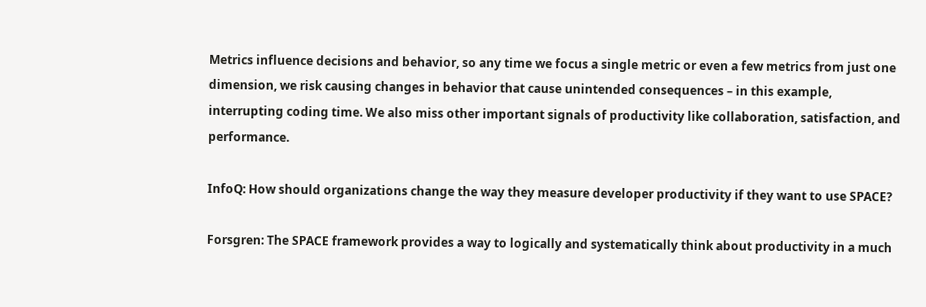Metrics influence decisions and behavior, so any time we focus a single metric or even a few metrics from just one dimension, we risk causing changes in behavior that cause unintended consequences – in this example, interrupting coding time. We also miss other important signals of productivity like collaboration, satisfaction, and performance.

InfoQ: How should organizations change the way they measure developer productivity if they want to use SPACE?

Forsgren: The SPACE framework provides a way to logically and systematically think about productivity in a much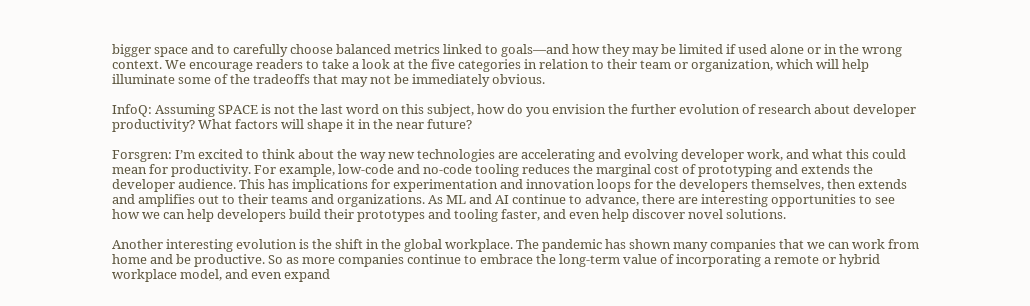bigger space and to carefully choose balanced metrics linked to goals—and how they may be limited if used alone or in the wrong context. We encourage readers to take a look at the five categories in relation to their team or organization, which will help illuminate some of the tradeoffs that may not be immediately obvious.

InfoQ: Assuming SPACE is not the last word on this subject, how do you envision the further evolution of research about developer productivity? What factors will shape it in the near future?

Forsgren: I’m excited to think about the way new technologies are accelerating and evolving developer work, and what this could mean for productivity. For example, low-code and no-code tooling reduces the marginal cost of prototyping and extends the developer audience. This has implications for experimentation and innovation loops for the developers themselves, then extends and amplifies out to their teams and organizations. As ML and AI continue to advance, there are interesting opportunities to see how we can help developers build their prototypes and tooling faster, and even help discover novel solutions.

Another interesting evolution is the shift in the global workplace. The pandemic has shown many companies that we can work from home and be productive. So as more companies continue to embrace the long-term value of incorporating a remote or hybrid workplace model, and even expand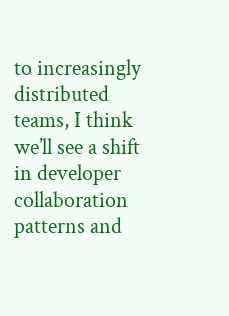to increasingly distributed teams, I think we’ll see a shift in developer collaboration patterns and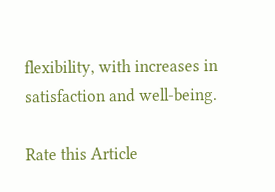flexibility, with increases in satisfaction and well-being.

Rate this Article